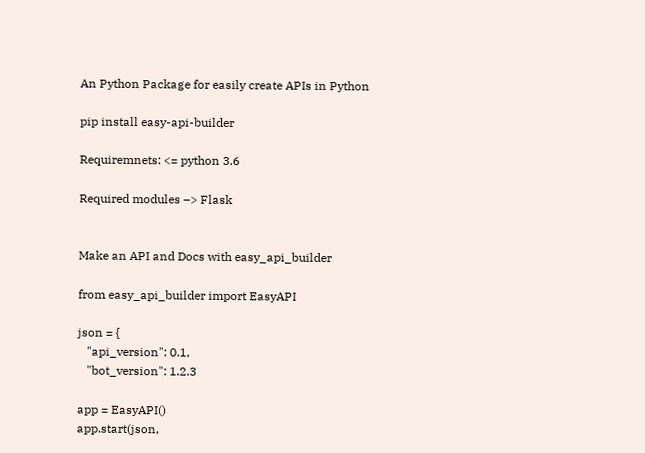An Python Package for easily create APIs in Python

pip install easy-api-builder

Requiremnets: <= python 3.6

Required modules –> Flask


Make an API and Docs with easy_api_builder

from easy_api_builder import EasyAPI

json = {
   "api_version": 0.1,
   "bot_version": 1.2.3

app = EasyAPI()
app.start(json,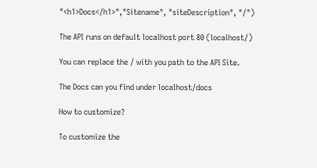"<h1>Docs</h1>","Sitename", "siteDescription", "/")

The API runs on default localhost port 80 (localhost/)

You can replace the / with you path to the API Site.

The Docs can you find under localhost/docs

How to customize?

To customize the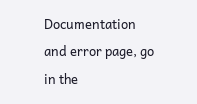Documentation and error page, go in the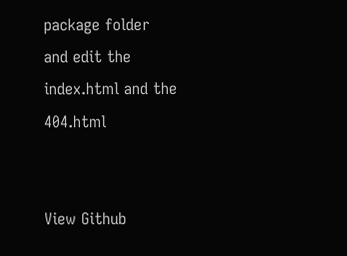package folder
and edit the index.html and the 404.html


View Github